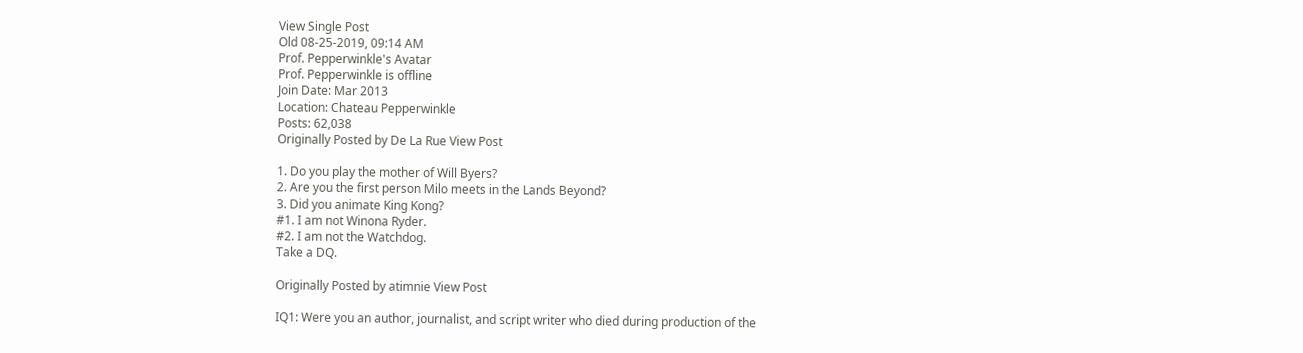View Single Post
Old 08-25-2019, 09:14 AM
Prof. Pepperwinkle's Avatar
Prof. Pepperwinkle is offline
Join Date: Mar 2013
Location: Chateau Pepperwinkle
Posts: 62,038
Originally Posted by De La Rue View Post

1. Do you play the mother of Will Byers?
2. Are you the first person Milo meets in the Lands Beyond?
3. Did you animate King Kong?
#1. I am not Winona Ryder.
#2. I am not the Watchdog.
Take a DQ.

Originally Posted by atimnie View Post

IQ1: Were you an author, journalist, and script writer who died during production of the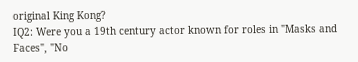original King Kong?
IQ2: Were you a 19th century actor known for roles in "Masks and Faces", "No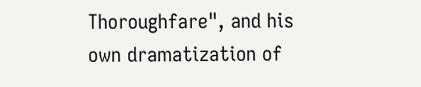Thoroughfare", and his own dramatization of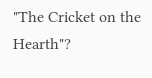"The Cricket on the Hearth"?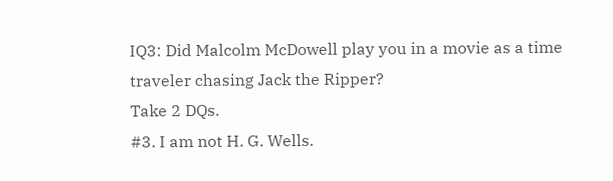IQ3: Did Malcolm McDowell play you in a movie as a time traveler chasing Jack the Ripper?
Take 2 DQs.
#3. I am not H. G. Wells.